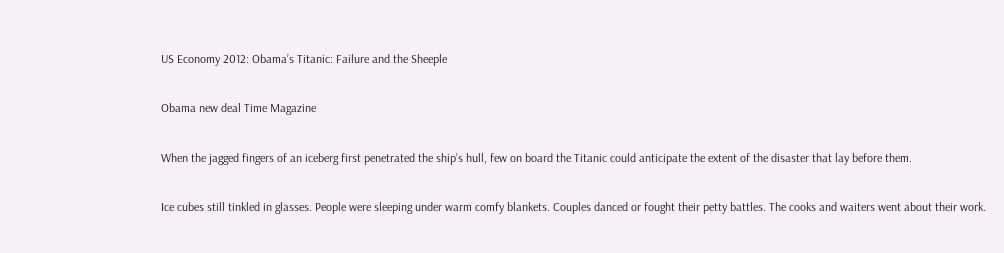US Economy 2012: Obama’s Titanic: Failure and the Sheeple

Obama new deal Time Magazine

When the jagged fingers of an iceberg first penetrated the ship’s hull, few on board the Titanic could anticipate the extent of the disaster that lay before them.

Ice cubes still tinkled in glasses. People were sleeping under warm comfy blankets. Couples danced or fought their petty battles. The cooks and waiters went about their work.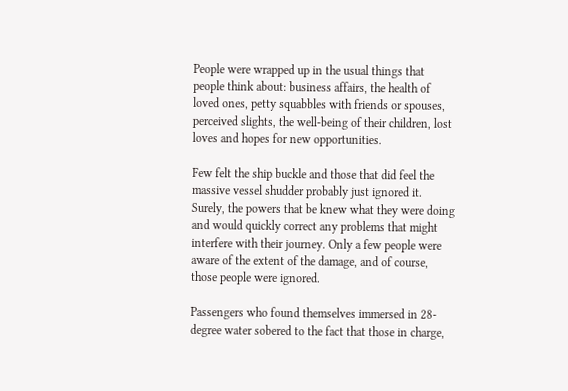People were wrapped up in the usual things that people think about: business affairs, the health of loved ones, petty squabbles with friends or spouses, perceived slights, the well-being of their children, lost loves and hopes for new opportunities.

Few felt the ship buckle and those that did feel the massive vessel shudder probably just ignored it. Surely, the powers that be knew what they were doing and would quickly correct any problems that might interfere with their journey. Only a few people were aware of the extent of the damage, and of course, those people were ignored.

Passengers who found themselves immersed in 28-degree water sobered to the fact that those in charge,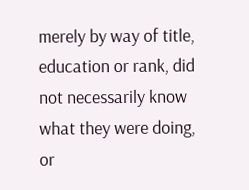merely by way of title, education or rank, did not necessarily know what they were doing, or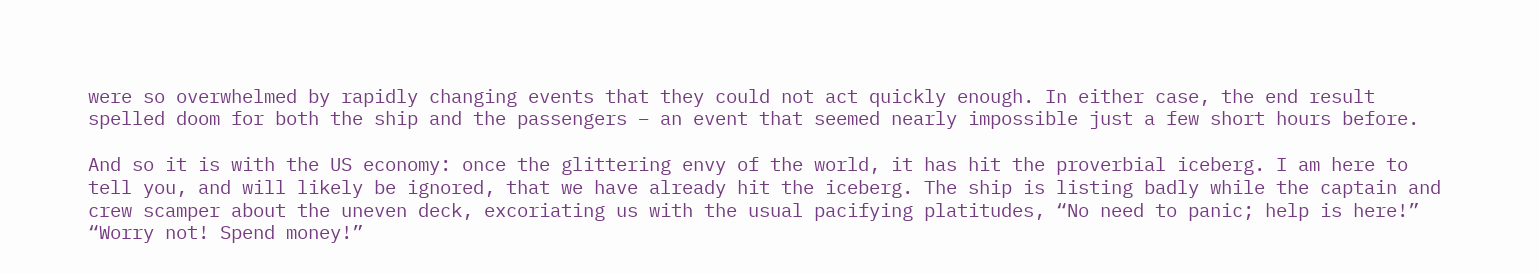were so overwhelmed by rapidly changing events that they could not act quickly enough. In either case, the end result spelled doom for both the ship and the passengers – an event that seemed nearly impossible just a few short hours before.

And so it is with the US economy: once the glittering envy of the world, it has hit the proverbial iceberg. I am here to tell you, and will likely be ignored, that we have already hit the iceberg. The ship is listing badly while the captain and crew scamper about the uneven deck, excoriating us with the usual pacifying platitudes, “No need to panic; help is here!” “Worry not! Spend money!”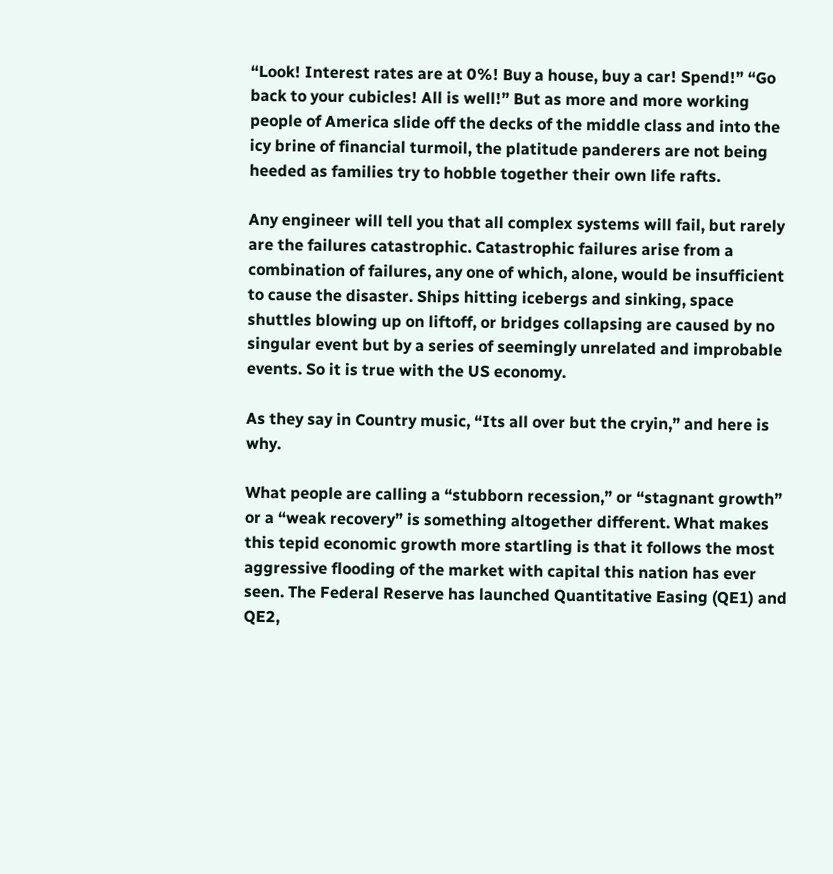“Look! Interest rates are at 0%! Buy a house, buy a car! Spend!” “Go back to your cubicles! All is well!” But as more and more working people of America slide off the decks of the middle class and into the icy brine of financial turmoil, the platitude panderers are not being heeded as families try to hobble together their own life rafts.

Any engineer will tell you that all complex systems will fail, but rarely are the failures catastrophic. Catastrophic failures arise from a combination of failures, any one of which, alone, would be insufficient to cause the disaster. Ships hitting icebergs and sinking, space shuttles blowing up on liftoff, or bridges collapsing are caused by no singular event but by a series of seemingly unrelated and improbable events. So it is true with the US economy.

As they say in Country music, “Its all over but the cryin,” and here is why.

What people are calling a “stubborn recession,” or “stagnant growth” or a “weak recovery” is something altogether different. What makes this tepid economic growth more startling is that it follows the most aggressive flooding of the market with capital this nation has ever seen. The Federal Reserve has launched Quantitative Easing (QE1) and QE2,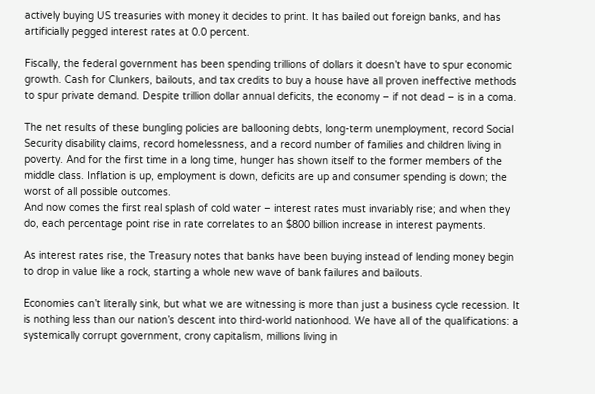actively buying US treasuries with money it decides to print. It has bailed out foreign banks, and has artificially pegged interest rates at 0.0 percent.

Fiscally, the federal government has been spending trillions of dollars it doesn’t have to spur economic growth. Cash for Clunkers, bailouts, and tax credits to buy a house have all proven ineffective methods to spur private demand. Despite trillion dollar annual deficits, the economy – if not dead – is in a coma.

The net results of these bungling policies are ballooning debts, long-term unemployment, record Social Security disability claims, record homelessness, and a record number of families and children living in poverty. And for the first time in a long time, hunger has shown itself to the former members of the middle class. Inflation is up, employment is down, deficits are up and consumer spending is down; the worst of all possible outcomes.
And now comes the first real splash of cold water – interest rates must invariably rise; and when they do, each percentage point rise in rate correlates to an $800 billion increase in interest payments.

As interest rates rise, the Treasury notes that banks have been buying instead of lending money begin to drop in value like a rock, starting a whole new wave of bank failures and bailouts.

Economies can’t literally sink, but what we are witnessing is more than just a business cycle recession. It is nothing less than our nation’s descent into third-world nationhood. We have all of the qualifications: a systemically corrupt government, crony capitalism, millions living in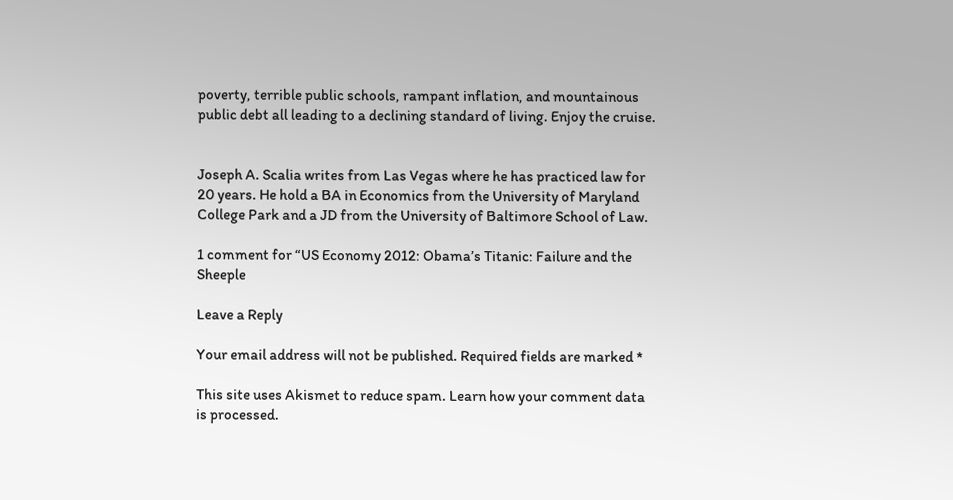poverty, terrible public schools, rampant inflation, and mountainous public debt all leading to a declining standard of living. Enjoy the cruise.


Joseph A. Scalia writes from Las Vegas where he has practiced law for 20 years. He hold a BA in Economics from the University of Maryland College Park and a JD from the University of Baltimore School of Law.

1 comment for “US Economy 2012: Obama’s Titanic: Failure and the Sheeple

Leave a Reply

Your email address will not be published. Required fields are marked *

This site uses Akismet to reduce spam. Learn how your comment data is processed.